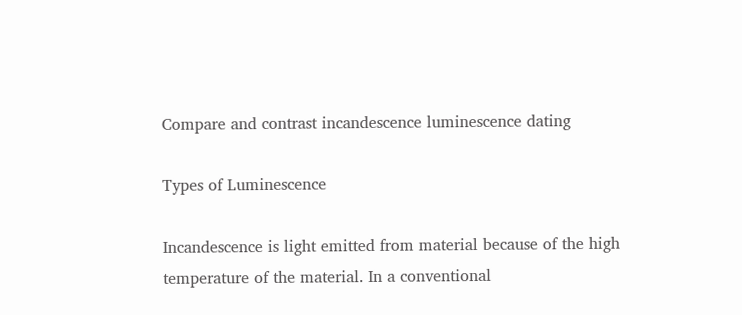Compare and contrast incandescence luminescence dating

Types of Luminescence

Incandescence is light emitted from material because of the high temperature of the material. In a conventional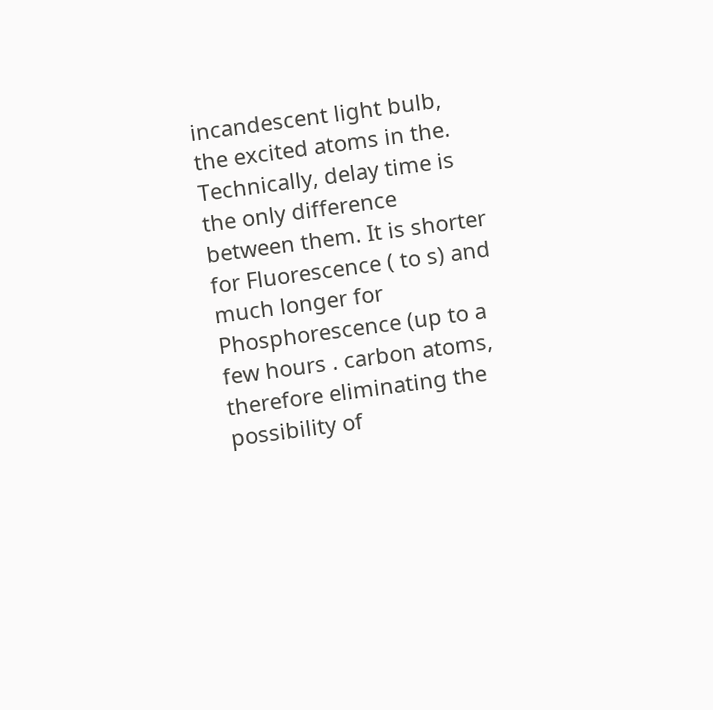incandescent light bulb, the excited atoms in the. Technically, delay time is the only difference between them. It is shorter for Fluorescence ( to s) and much longer for Phosphorescence (up to a few hours . carbon atoms, therefore eliminating the possibility of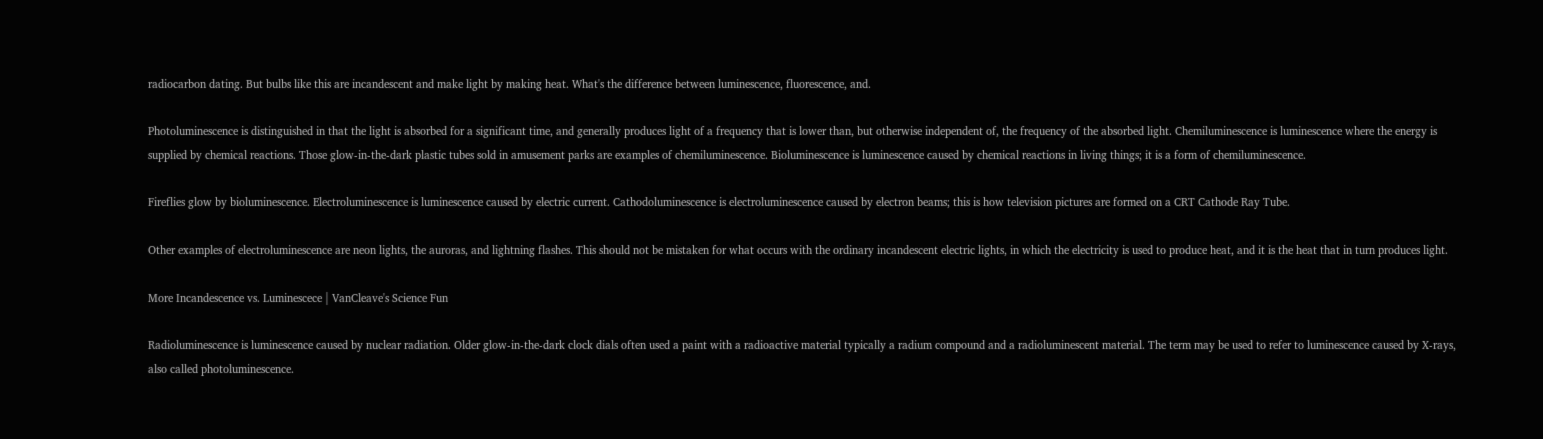radiocarbon dating. But bulbs like this are incandescent and make light by making heat. What's the difference between luminescence, fluorescence, and.

Photoluminescence is distinguished in that the light is absorbed for a significant time, and generally produces light of a frequency that is lower than, but otherwise independent of, the frequency of the absorbed light. Chemiluminescence is luminescence where the energy is supplied by chemical reactions. Those glow-in-the-dark plastic tubes sold in amusement parks are examples of chemiluminescence. Bioluminescence is luminescence caused by chemical reactions in living things; it is a form of chemiluminescence.

Fireflies glow by bioluminescence. Electroluminescence is luminescence caused by electric current. Cathodoluminescence is electroluminescence caused by electron beams; this is how television pictures are formed on a CRT Cathode Ray Tube.

Other examples of electroluminescence are neon lights, the auroras, and lightning flashes. This should not be mistaken for what occurs with the ordinary incandescent electric lights, in which the electricity is used to produce heat, and it is the heat that in turn produces light.

More Incandescence vs. Luminescece | VanCleave's Science Fun

Radioluminescence is luminescence caused by nuclear radiation. Older glow-in-the-dark clock dials often used a paint with a radioactive material typically a radium compound and a radioluminescent material. The term may be used to refer to luminescence caused by X-rays, also called photoluminescence.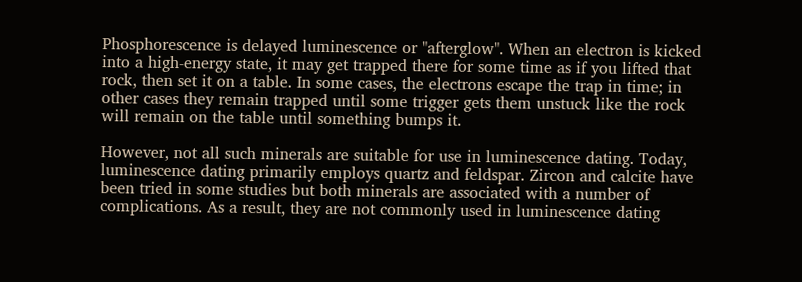Phosphorescence is delayed luminescence or "afterglow". When an electron is kicked into a high-energy state, it may get trapped there for some time as if you lifted that rock, then set it on a table. In some cases, the electrons escape the trap in time; in other cases they remain trapped until some trigger gets them unstuck like the rock will remain on the table until something bumps it.

However, not all such minerals are suitable for use in luminescence dating. Today, luminescence dating primarily employs quartz and feldspar. Zircon and calcite have been tried in some studies but both minerals are associated with a number of complications. As a result, they are not commonly used in luminescence dating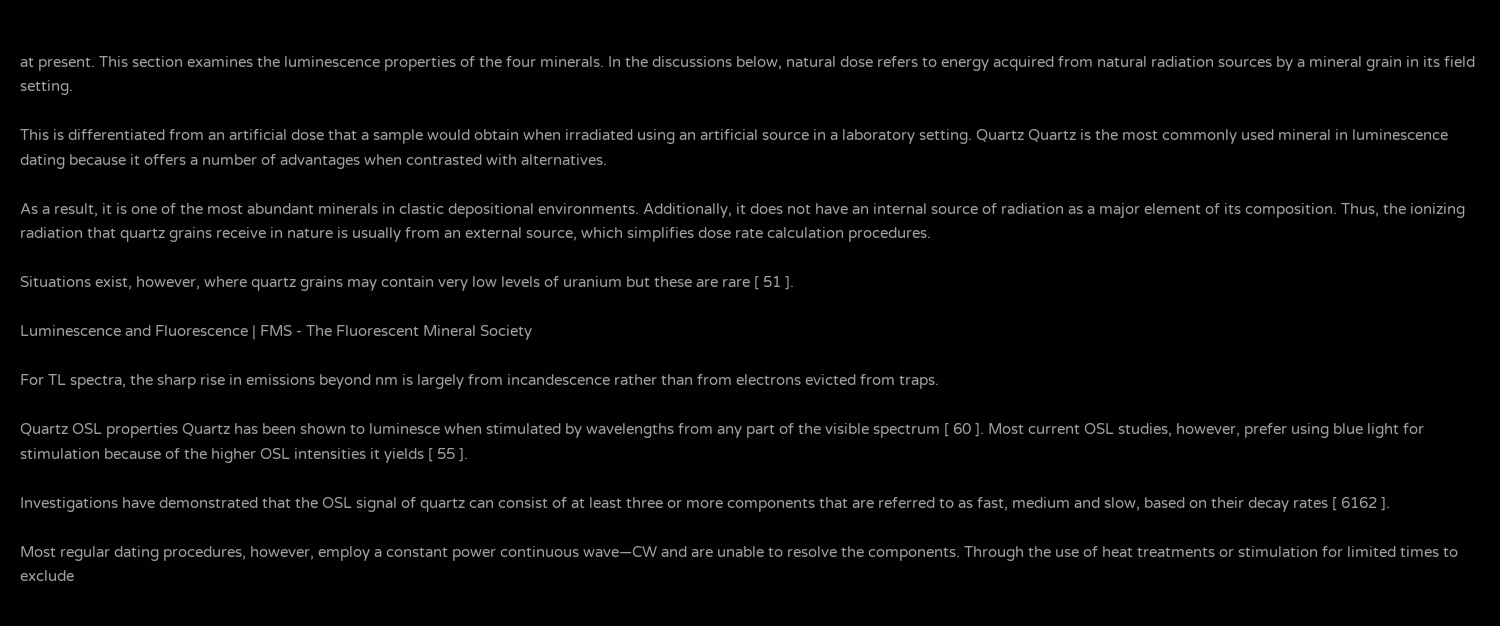at present. This section examines the luminescence properties of the four minerals. In the discussions below, natural dose refers to energy acquired from natural radiation sources by a mineral grain in its field setting.

This is differentiated from an artificial dose that a sample would obtain when irradiated using an artificial source in a laboratory setting. Quartz Quartz is the most commonly used mineral in luminescence dating because it offers a number of advantages when contrasted with alternatives.

As a result, it is one of the most abundant minerals in clastic depositional environments. Additionally, it does not have an internal source of radiation as a major element of its composition. Thus, the ionizing radiation that quartz grains receive in nature is usually from an external source, which simplifies dose rate calculation procedures.

Situations exist, however, where quartz grains may contain very low levels of uranium but these are rare [ 51 ].

Luminescence and Fluorescence | FMS - The Fluorescent Mineral Society

For TL spectra, the sharp rise in emissions beyond nm is largely from incandescence rather than from electrons evicted from traps.

Quartz OSL properties Quartz has been shown to luminesce when stimulated by wavelengths from any part of the visible spectrum [ 60 ]. Most current OSL studies, however, prefer using blue light for stimulation because of the higher OSL intensities it yields [ 55 ].

Investigations have demonstrated that the OSL signal of quartz can consist of at least three or more components that are referred to as fast, medium and slow, based on their decay rates [ 6162 ].

Most regular dating procedures, however, employ a constant power continuous wave—CW and are unable to resolve the components. Through the use of heat treatments or stimulation for limited times to exclude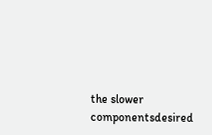the slower componentsdesired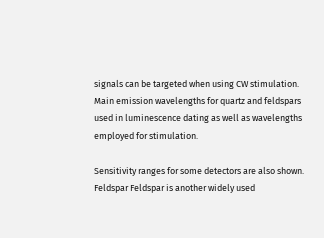signals can be targeted when using CW stimulation. Main emission wavelengths for quartz and feldspars used in luminescence dating as well as wavelengths employed for stimulation.

Sensitivity ranges for some detectors are also shown. Feldspar Feldspar is another widely used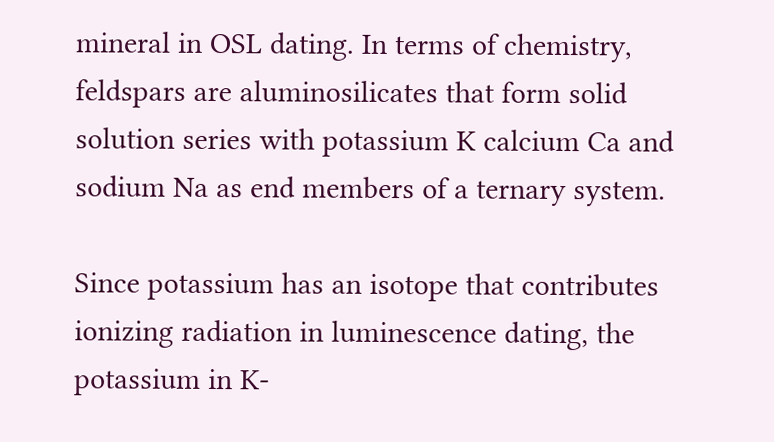mineral in OSL dating. In terms of chemistry, feldspars are aluminosilicates that form solid solution series with potassium K calcium Ca and sodium Na as end members of a ternary system.

Since potassium has an isotope that contributes ionizing radiation in luminescence dating, the potassium in K-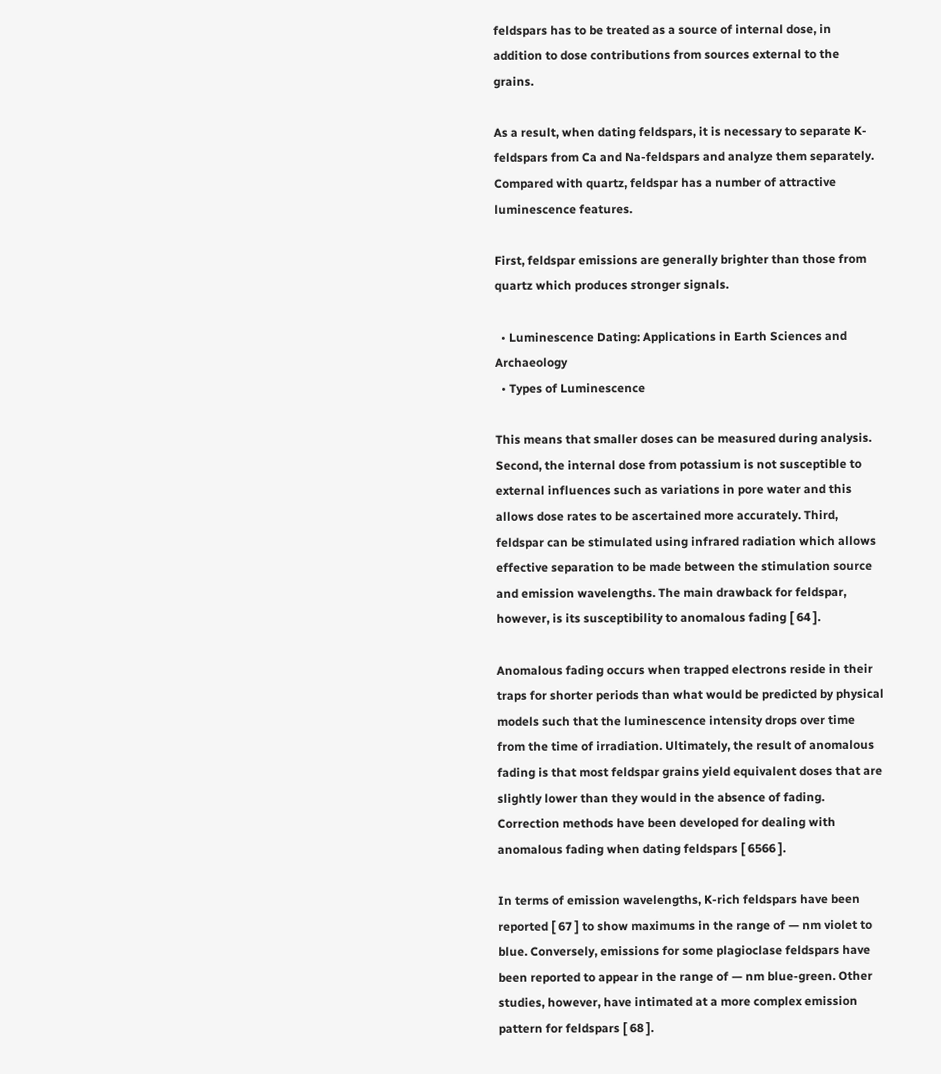feldspars has to be treated as a source of internal dose, in addition to dose contributions from sources external to the grains.

As a result, when dating feldspars, it is necessary to separate K-feldspars from Ca and Na-feldspars and analyze them separately. Compared with quartz, feldspar has a number of attractive luminescence features.

First, feldspar emissions are generally brighter than those from quartz which produces stronger signals.

  • Luminescence Dating: Applications in Earth Sciences and Archaeology
  • Types of Luminescence

This means that smaller doses can be measured during analysis. Second, the internal dose from potassium is not susceptible to external influences such as variations in pore water and this allows dose rates to be ascertained more accurately. Third, feldspar can be stimulated using infrared radiation which allows effective separation to be made between the stimulation source and emission wavelengths. The main drawback for feldspar, however, is its susceptibility to anomalous fading [ 64 ].

Anomalous fading occurs when trapped electrons reside in their traps for shorter periods than what would be predicted by physical models such that the luminescence intensity drops over time from the time of irradiation. Ultimately, the result of anomalous fading is that most feldspar grains yield equivalent doses that are slightly lower than they would in the absence of fading. Correction methods have been developed for dealing with anomalous fading when dating feldspars [ 6566 ].

In terms of emission wavelengths, K-rich feldspars have been reported [ 67 ] to show maximums in the range of — nm violet to blue. Conversely, emissions for some plagioclase feldspars have been reported to appear in the range of — nm blue-green. Other studies, however, have intimated at a more complex emission pattern for feldspars [ 68 ].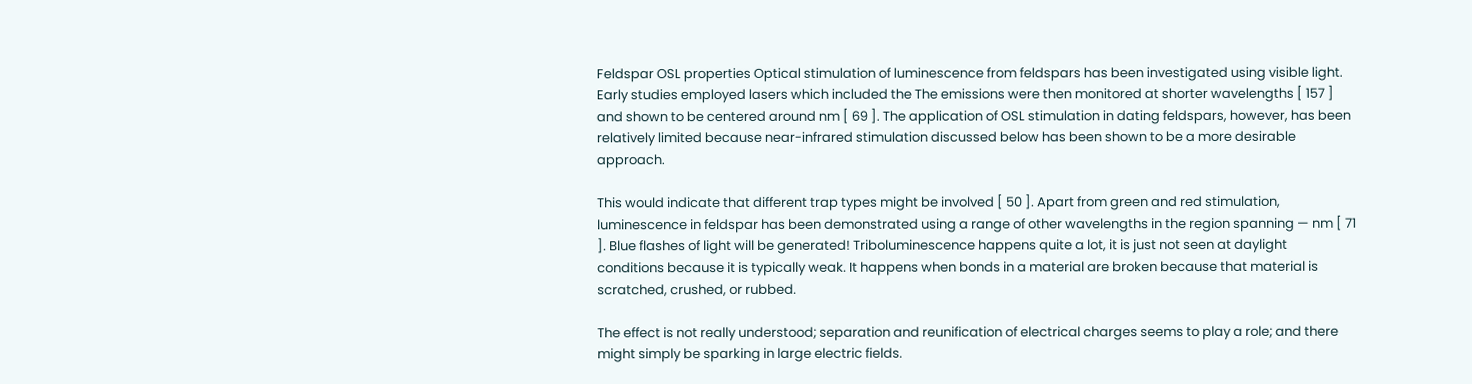Feldspar OSL properties Optical stimulation of luminescence from feldspars has been investigated using visible light. Early studies employed lasers which included the The emissions were then monitored at shorter wavelengths [ 157 ] and shown to be centered around nm [ 69 ]. The application of OSL stimulation in dating feldspars, however, has been relatively limited because near-infrared stimulation discussed below has been shown to be a more desirable approach.

This would indicate that different trap types might be involved [ 50 ]. Apart from green and red stimulation, luminescence in feldspar has been demonstrated using a range of other wavelengths in the region spanning — nm [ 71 ]. Blue flashes of light will be generated! Triboluminescence happens quite a lot, it is just not seen at daylight conditions because it is typically weak. It happens when bonds in a material are broken because that material is scratched, crushed, or rubbed.

The effect is not really understood; separation and reunification of electrical charges seems to play a role; and there might simply be sparking in large electric fields.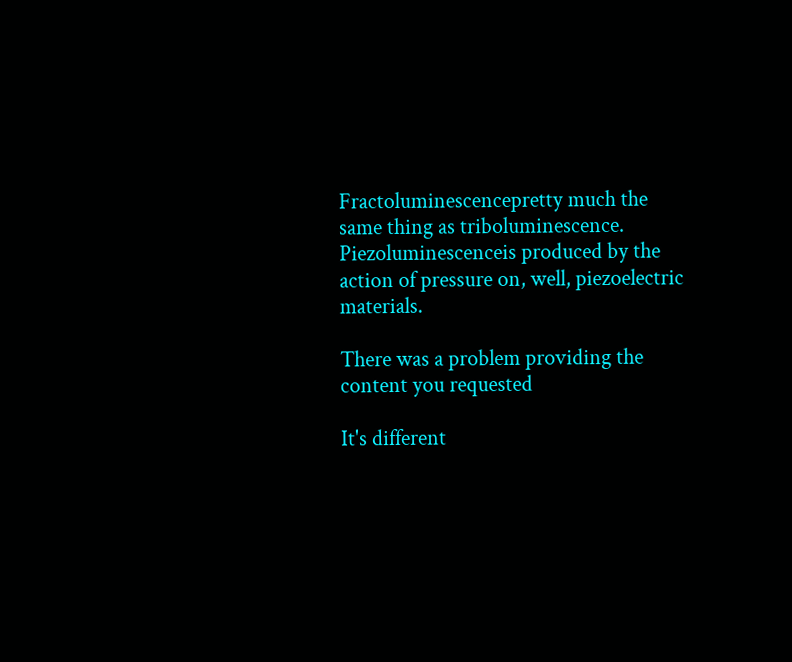Fractoluminescencepretty much the same thing as triboluminescence. Piezoluminescenceis produced by the action of pressure on, well, piezoelectric materials.

There was a problem providing the content you requested

It's different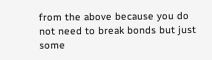from the above because you do not need to break bonds but just some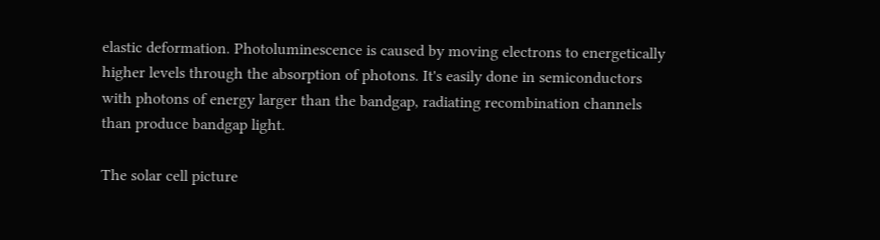elastic deformation. Photoluminescence is caused by moving electrons to energetically higher levels through the absorption of photons. It's easily done in semiconductors with photons of energy larger than the bandgap, radiating recombination channels than produce bandgap light.

The solar cell picture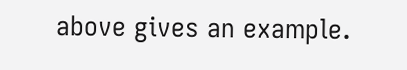above gives an example.